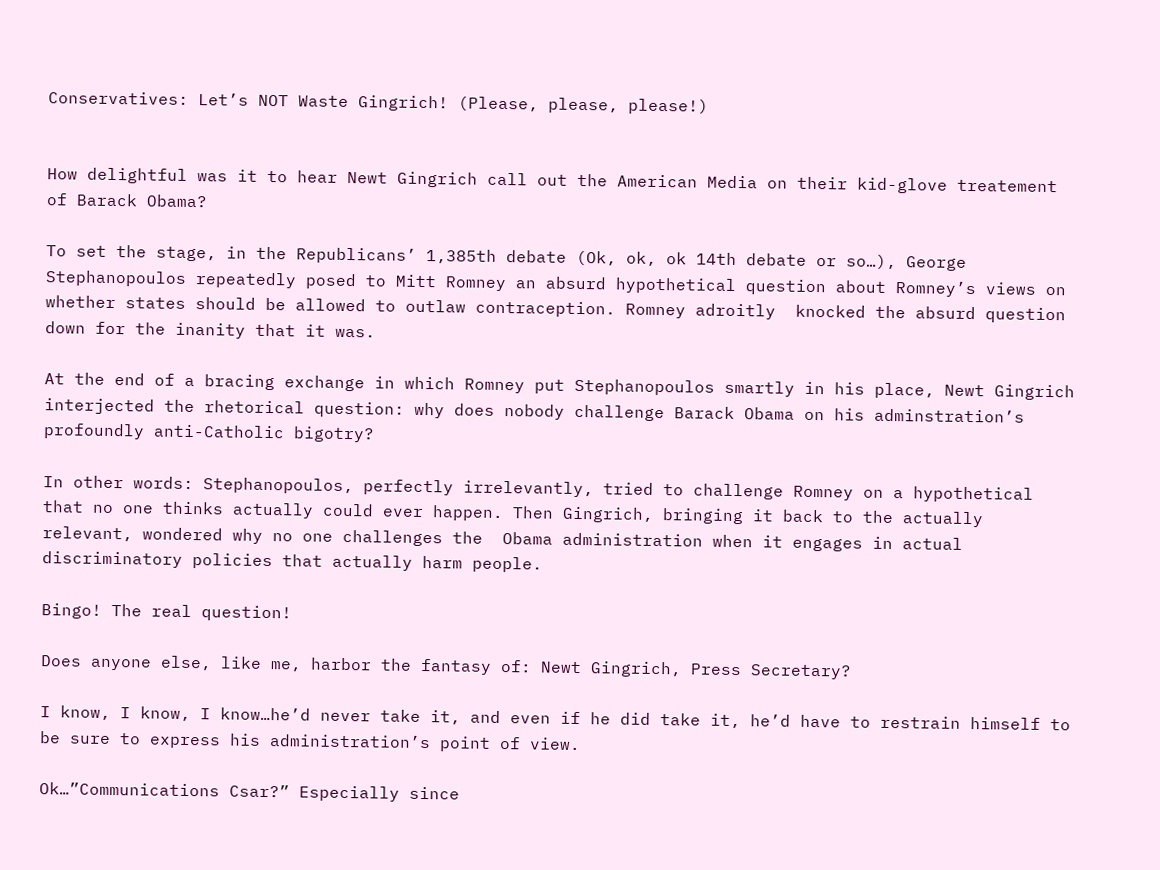Conservatives: Let’s NOT Waste Gingrich! (Please, please, please!)


How delightful was it to hear Newt Gingrich call out the American Media on their kid-glove treatement of Barack Obama?

To set the stage, in the Republicans’ 1,385th debate (Ok, ok, ok 14th debate or so…), George Stephanopoulos repeatedly posed to Mitt Romney an absurd hypothetical question about Romney’s views on whether states should be allowed to outlaw contraception. Romney adroitly  knocked the absurd question down for the inanity that it was.

At the end of a bracing exchange in which Romney put Stephanopoulos smartly in his place, Newt Gingrich interjected the rhetorical question: why does nobody challenge Barack Obama on his adminstration’s profoundly anti-Catholic bigotry?

In other words: Stephanopoulos, perfectly irrelevantly, tried to challenge Romney on a hypothetical that no one thinks actually could ever happen. Then Gingrich, bringing it back to the actually relevant, wondered why no one challenges the  Obama administration when it engages in actual discriminatory policies that actually harm people.

Bingo! The real question!

Does anyone else, like me, harbor the fantasy of: Newt Gingrich, Press Secretary?

I know, I know, I know…he’d never take it, and even if he did take it, he’d have to restrain himself to be sure to express his administration’s point of view.

Ok…”Communications Csar?” Especially since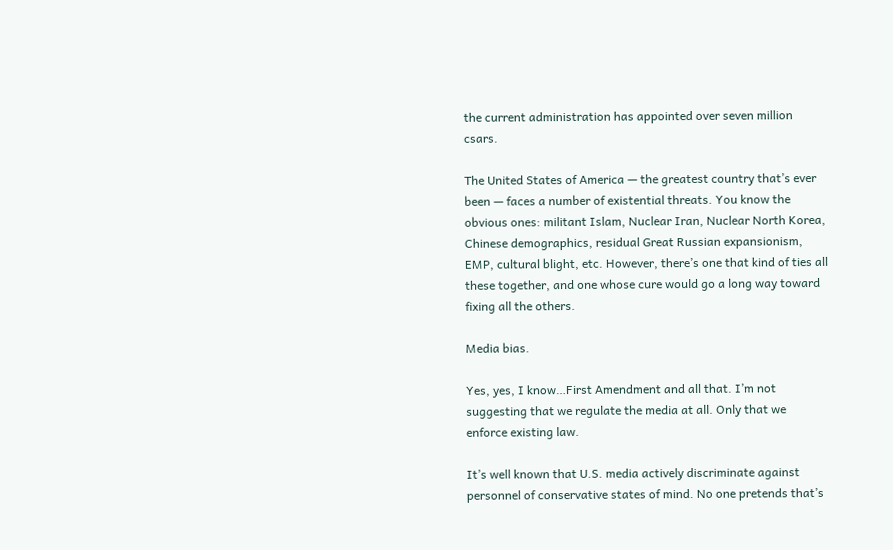the current administration has appointed over seven million csars.

The United States of America — the greatest country that’s ever been — faces a number of existential threats. You know the obvious ones: militant Islam, Nuclear Iran, Nuclear North Korea, Chinese demographics, residual Great Russian expansionism, EMP, cultural blight, etc. However, there’s one that kind of ties all these together, and one whose cure would go a long way toward fixing all the others.

Media bias.

Yes, yes, I know…First Amendment and all that. I’m not suggesting that we regulate the media at all. Only that we enforce existing law.

It’s well known that U.S. media actively discriminate against personnel of conservative states of mind. No one pretends that’s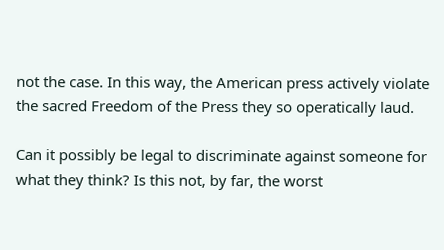not the case. In this way, the American press actively violate the sacred Freedom of the Press they so operatically laud.

Can it possibly be legal to discriminate against someone for what they think? Is this not, by far, the worst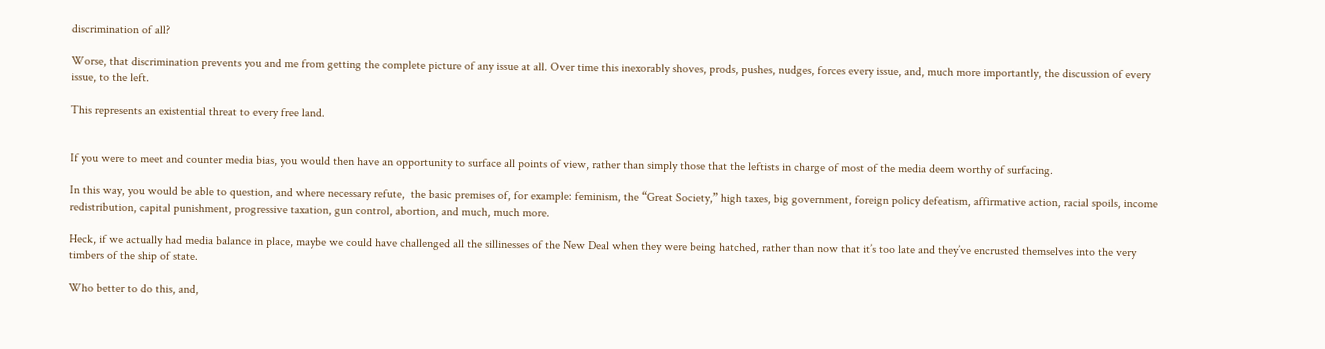discrimination of all?

Worse, that discrimination prevents you and me from getting the complete picture of any issue at all. Over time this inexorably shoves, prods, pushes, nudges, forces every issue, and, much more importantly, the discussion of every issue, to the left.

This represents an existential threat to every free land.


If you were to meet and counter media bias, you would then have an opportunity to surface all points of view, rather than simply those that the leftists in charge of most of the media deem worthy of surfacing.

In this way, you would be able to question, and where necessary refute,  the basic premises of, for example: feminism, the “Great Society,” high taxes, big government, foreign policy defeatism, affirmative action, racial spoils, income redistribution, capital punishment, progressive taxation, gun control, abortion, and much, much more.

Heck, if we actually had media balance in place, maybe we could have challenged all the sillinesses of the New Deal when they were being hatched, rather than now that it’s too late and they’ve encrusted themselves into the very timbers of the ship of state.

Who better to do this, and,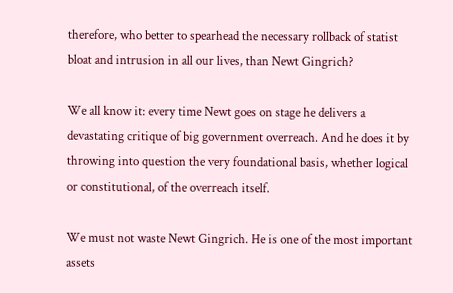therefore, who better to spearhead the necessary rollback of statist bloat and intrusion in all our lives, than Newt Gingrich?

We all know it: every time Newt goes on stage he delivers a devastating critique of big government overreach. And he does it by throwing into question the very foundational basis, whether logical or constitutional, of the overreach itself.

We must not waste Newt Gingrich. He is one of the most important assets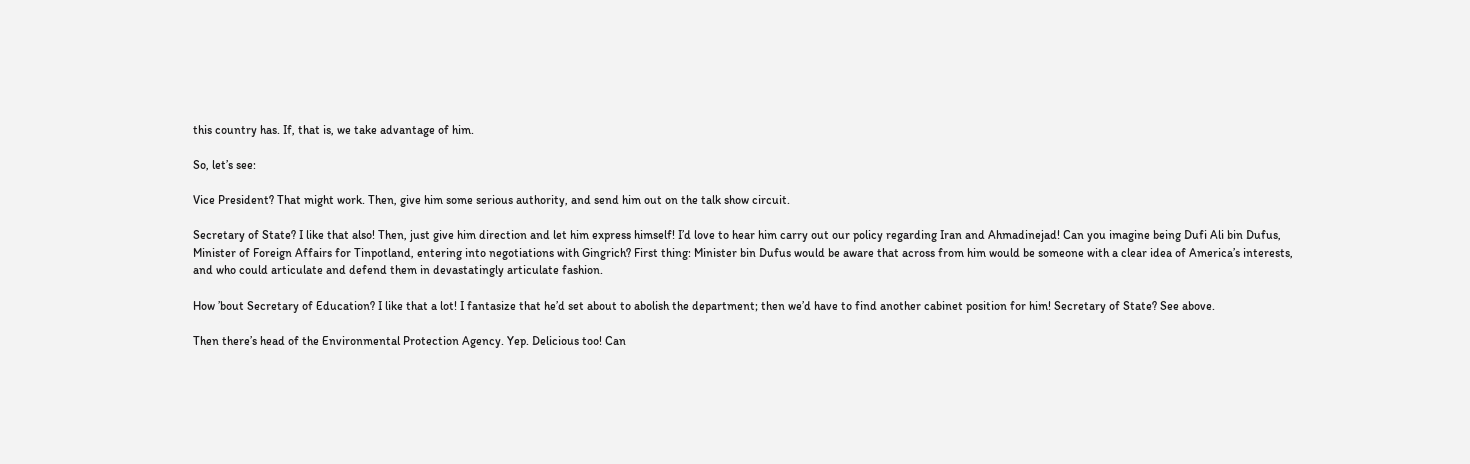this country has. If, that is, we take advantage of him.

So, let’s see:

Vice President? That might work. Then, give him some serious authority, and send him out on the talk show circuit.

Secretary of State? I like that also! Then, just give him direction and let him express himself! I’d love to hear him carry out our policy regarding Iran and Ahmadinejad! Can you imagine being Dufi Ali bin Dufus, Minister of Foreign Affairs for Tinpotland, entering into negotiations with Gingrich? First thing: Minister bin Dufus would be aware that across from him would be someone with a clear idea of America’s interests, and who could articulate and defend them in devastatingly articulate fashion.

How ’bout Secretary of Education? I like that a lot! I fantasize that he’d set about to abolish the department; then we’d have to find another cabinet position for him! Secretary of State? See above.

Then there’s head of the Environmental Protection Agency. Yep. Delicious too! Can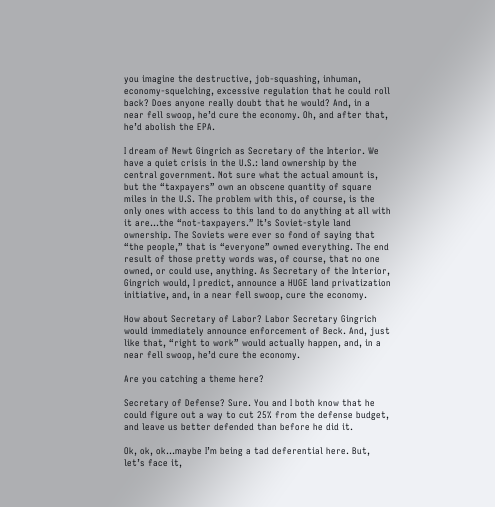you imagine the destructive, job-squashing, inhuman, economy-squelching, excessive regulation that he could roll back? Does anyone really doubt that he would? And, in a near fell swoop, he’d cure the economy. Oh, and after that, he’d abolish the EPA.

I dream of Newt Gingrich as Secretary of the Interior. We have a quiet crisis in the U.S.: land ownership by the central government. Not sure what the actual amount is, but the “taxpayers” own an obscene quantity of square miles in the U.S. The problem with this, of course, is the only ones with access to this land to do anything at all with it are…the “not-taxpayers.” It’s Soviet-style land ownership. The Soviets were ever so fond of saying that “the people,” that is “everyone” owned everything. The end result of those pretty words was, of course, that no one owned, or could use, anything. As Secretary of the Interior, Gingrich would, I predict, announce a HUGE land privatization initiative, and, in a near fell swoop, cure the economy.

How about Secretary of Labor? Labor Secretary Gingrich would immediately announce enforcement of Beck. And, just like that, “right to work” would actually happen, and, in a near fell swoop, he’d cure the economy.

Are you catching a theme here?

Secretary of Defense? Sure. You and I both know that he could figure out a way to cut 25% from the defense budget, and leave us better defended than before he did it.

Ok, ok, ok…maybe I’m being a tad deferential here. But, let’s face it,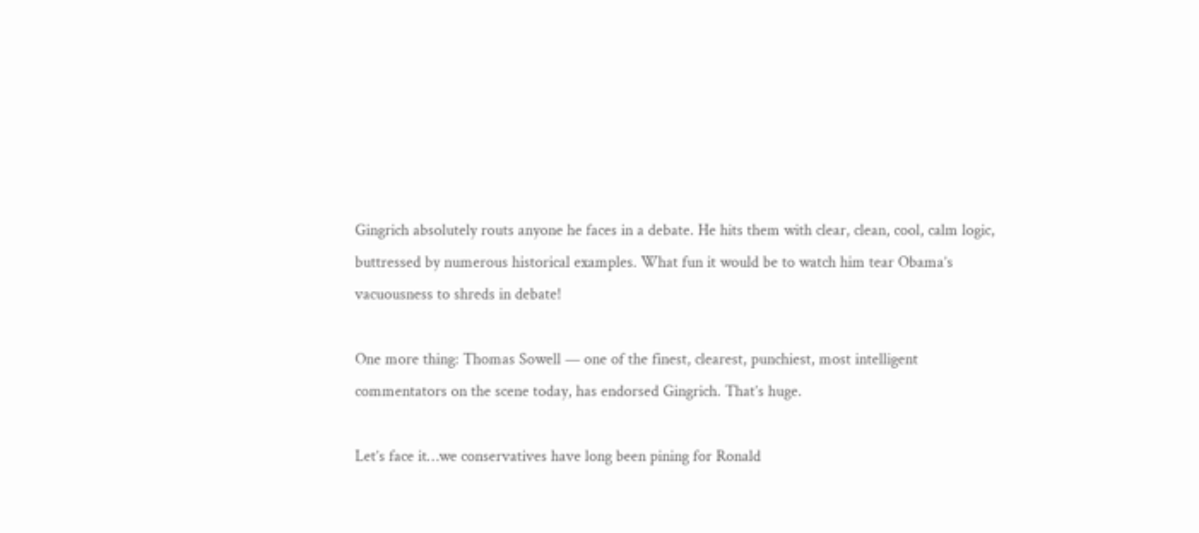Gingrich absolutely routs anyone he faces in a debate. He hits them with clear, clean, cool, calm logic, buttressed by numerous historical examples. What fun it would be to watch him tear Obama’s vacuousness to shreds in debate!

One more thing: Thomas Sowell — one of the finest, clearest, punchiest, most intelligent commentators on the scene today, has endorsed Gingrich. That’s huge.

Let’s face it…we conservatives have long been pining for Ronald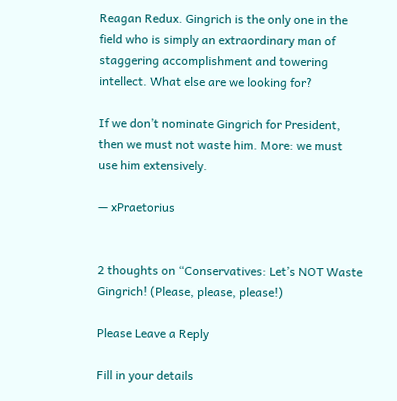Reagan Redux. Gingrich is the only one in the field who is simply an extraordinary man of staggering accomplishment and towering intellect. What else are we looking for?

If we don’t nominate Gingrich for President, then we must not waste him. More: we must use him extensively.

— xPraetorius


2 thoughts on “Conservatives: Let’s NOT Waste Gingrich! (Please, please, please!)

Please Leave a Reply

Fill in your details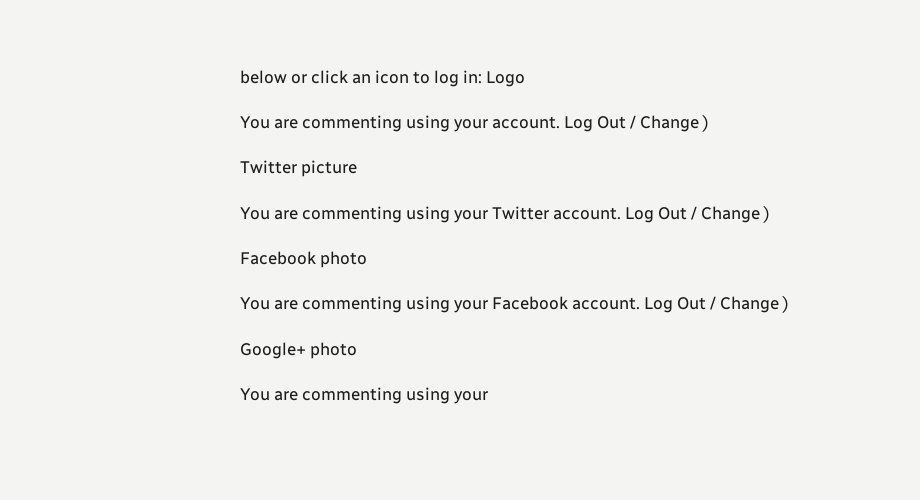below or click an icon to log in: Logo

You are commenting using your account. Log Out / Change )

Twitter picture

You are commenting using your Twitter account. Log Out / Change )

Facebook photo

You are commenting using your Facebook account. Log Out / Change )

Google+ photo

You are commenting using your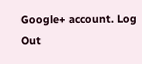Google+ account. Log Out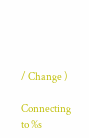/ Change )

Connecting to %s